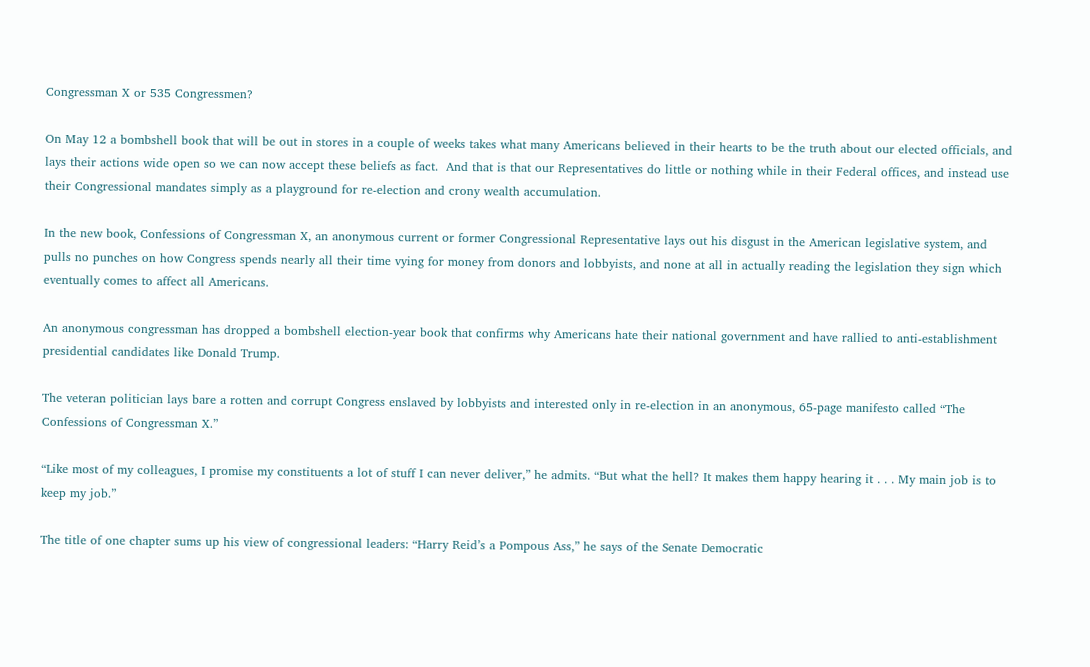Congressman X or 535 Congressmen?

On May 12 a bombshell book that will be out in stores in a couple of weeks takes what many Americans believed in their hearts to be the truth about our elected officials, and lays their actions wide open so we can now accept these beliefs as fact.  And that is that our Representatives do little or nothing while in their Federal offices, and instead use their Congressional mandates simply as a playground for re-election and crony wealth accumulation.

In the new book, Confessions of Congressman X, an anonymous current or former Congressional Representative lays out his disgust in the American legislative system, and pulls no punches on how Congress spends nearly all their time vying for money from donors and lobbyists, and none at all in actually reading the legislation they sign which eventually comes to affect all Americans.

An anonymous congressman has dropped a bombshell election-year book that confirms why Americans hate their national government and have rallied to anti-establishment presidential candidates like Donald Trump.

The veteran politician lays bare a rotten and corrupt Congress enslaved by lobbyists and interested only in re-election in an anonymous, 65-page manifesto called “The Confessions of Congressman X.”

“Like most of my colleagues, I promise my constituents a lot of stuff I can never deliver,” he admits. “But what the hell? It makes them happy hearing it . . . My main job is to keep my job.”

The title of one chapter sums up his view of congressional leaders: “Harry Reid’s a Pompous Ass,” he says of the Senate Democratic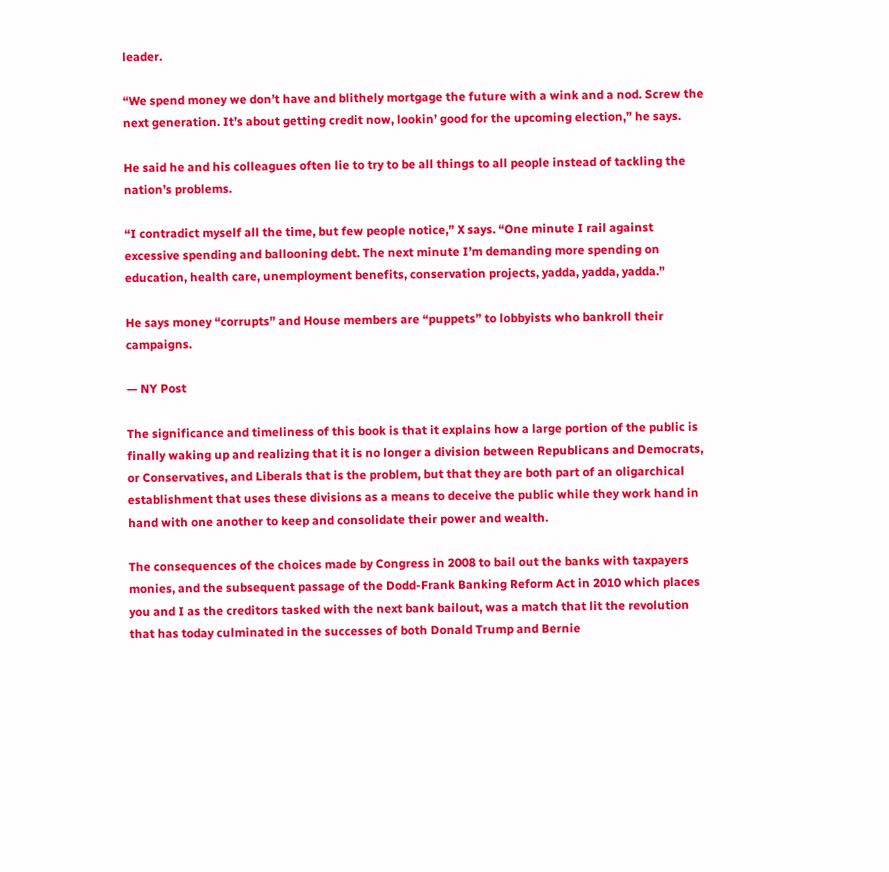leader.

“We spend money we don’t have and blithely mortgage the future with a wink and a nod. Screw the next generation. It’s about getting credit now, lookin’ good for the upcoming election,” he says.

He said he and his colleagues often lie to try to be all things to all people instead of tackling the nation’s problems.

“I contradict myself all the time, but few people notice,” X says. “One minute I rail against excessive spending and ballooning debt. The next minute I’m demanding more spending on education, health care, unemployment benefits, conservation projects, yadda, yadda, yadda.”

He says money “corrupts” and House members are “puppets” to lobbyists who bankroll their campaigns.

— NY Post

The significance and timeliness of this book is that it explains how a large portion of the public is finally waking up and realizing that it is no longer a division between Republicans and Democrats, or Conservatives, and Liberals that is the problem, but that they are both part of an oligarchical establishment that uses these divisions as a means to deceive the public while they work hand in hand with one another to keep and consolidate their power and wealth.

The consequences of the choices made by Congress in 2008 to bail out the banks with taxpayers monies, and the subsequent passage of the Dodd-Frank Banking Reform Act in 2010 which places you and I as the creditors tasked with the next bank bailout, was a match that lit the revolution that has today culminated in the successes of both Donald Trump and Bernie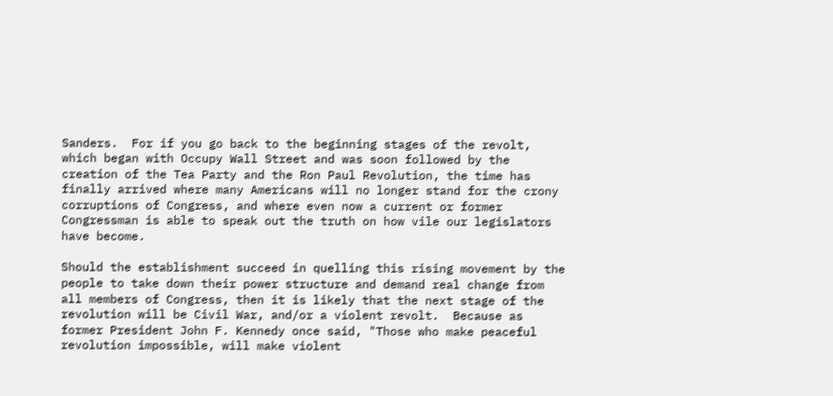Sanders.  For if you go back to the beginning stages of the revolt, which began with Occupy Wall Street and was soon followed by the creation of the Tea Party and the Ron Paul Revolution, the time has finally arrived where many Americans will no longer stand for the crony corruptions of Congress, and where even now a current or former Congressman is able to speak out the truth on how vile our legislators have become.

Should the establishment succeed in quelling this rising movement by the people to take down their power structure and demand real change from all members of Congress, then it is likely that the next stage of the revolution will be Civil War, and/or a violent revolt.  Because as former President John F. Kennedy once said, "Those who make peaceful revolution impossible, will make violent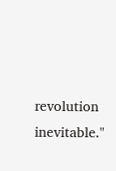revolution inevitable."